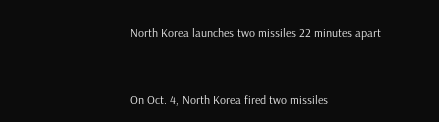North Korea launches two missiles 22 minutes apart


On Oct. 4, North Korea fired two missiles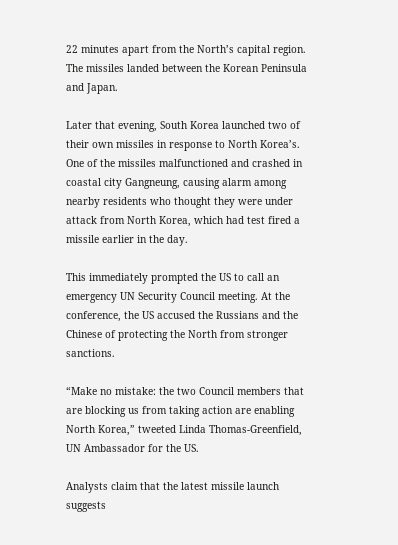22 minutes apart from the North’s capital region. The missiles landed between the Korean Peninsula and Japan.

Later that evening, South Korea launched two of their own missiles in response to North Korea’s. One of the missiles malfunctioned and crashed in coastal city Gangneung, causing alarm among nearby residents who thought they were under attack from North Korea, which had test fired a missile earlier in the day.

This immediately prompted the US to call an emergency UN Security Council meeting. At the conference, the US accused the Russians and the Chinese of protecting the North from stronger sanctions.

“Make no mistake: the two Council members that are blocking us from taking action are enabling North Korea,” tweeted Linda Thomas-Greenfield, UN Ambassador for the US.

Analysts claim that the latest missile launch suggests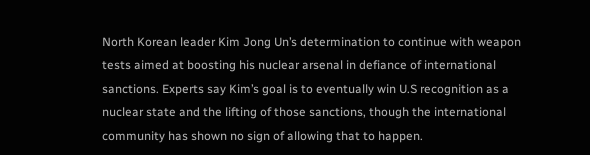North Korean leader Kim Jong Un’s determination to continue with weapon tests aimed at boosting his nuclear arsenal in defiance of international sanctions. Experts say Kim’s goal is to eventually win U.S recognition as a nuclear state and the lifting of those sanctions, though the international community has shown no sign of allowing that to happen.